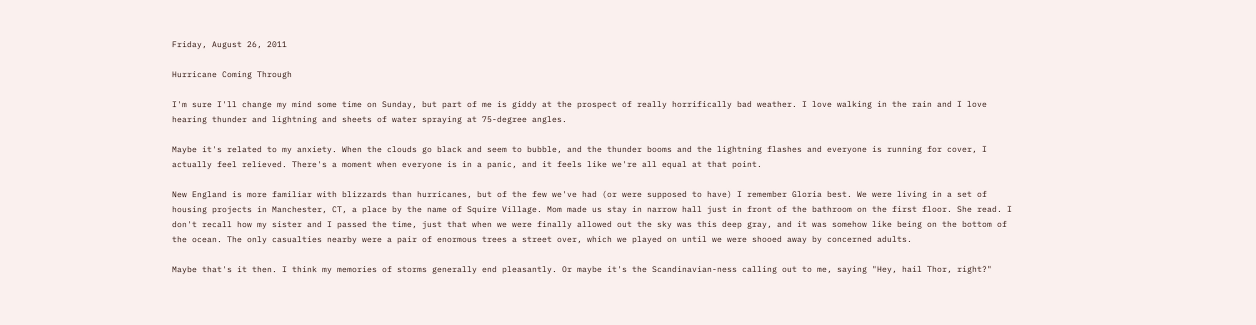Friday, August 26, 2011

Hurricane Coming Through

I'm sure I'll change my mind some time on Sunday, but part of me is giddy at the prospect of really horrifically bad weather. I love walking in the rain and I love hearing thunder and lightning and sheets of water spraying at 75-degree angles.

Maybe it's related to my anxiety. When the clouds go black and seem to bubble, and the thunder booms and the lightning flashes and everyone is running for cover, I actually feel relieved. There's a moment when everyone is in a panic, and it feels like we're all equal at that point.

New England is more familiar with blizzards than hurricanes, but of the few we've had (or were supposed to have) I remember Gloria best. We were living in a set of housing projects in Manchester, CT, a place by the name of Squire Village. Mom made us stay in narrow hall just in front of the bathroom on the first floor. She read. I don't recall how my sister and I passed the time, just that when we were finally allowed out the sky was this deep gray, and it was somehow like being on the bottom of the ocean. The only casualties nearby were a pair of enormous trees a street over, which we played on until we were shooed away by concerned adults.

Maybe that's it then. I think my memories of storms generally end pleasantly. Or maybe it's the Scandinavian-ness calling out to me, saying "Hey, hail Thor, right?"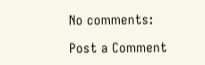No comments:

Post a Comment